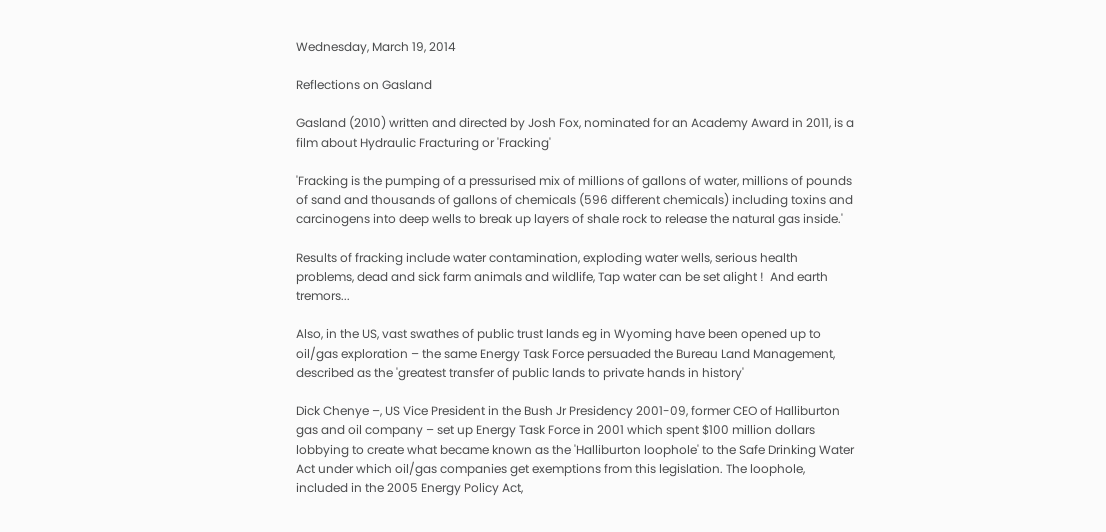Wednesday, March 19, 2014

Reflections on Gasland

Gasland (2010) written and directed by Josh Fox, nominated for an Academy Award in 2011, is a film about Hydraulic Fracturing or 'Fracking'

'Fracking is the pumping of a pressurised mix of millions of gallons of water, millions of pounds of sand and thousands of gallons of chemicals (596 different chemicals) including toxins and carcinogens into deep wells to break up layers of shale rock to release the natural gas inside.'

Results of fracking include water contamination, exploding water wells, serious health problems, dead and sick farm animals and wildlife, Tap water can be set alight !  And earth tremors...

Also, in the US, vast swathes of public trust lands eg in Wyoming have been opened up to oil/gas exploration – the same Energy Task Force persuaded the Bureau Land Management, described as the 'greatest transfer of public lands to private hands in history'

Dick Chenye –, US Vice President in the Bush Jr Presidency 2001-09, former CEO of Halliburton gas and oil company – set up Energy Task Force in 2001 which spent $100 million dollars lobbying to create what became known as the 'Halliburton loophole' to the Safe Drinking Water Act under which oil/gas companies get exemptions from this legislation. The loophole, included in the 2005 Energy Policy Act,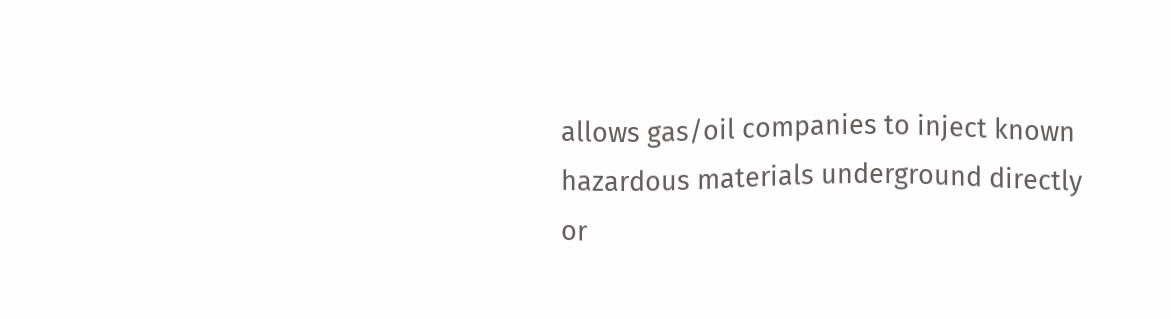allows gas/oil companies to inject known hazardous materials underground directly or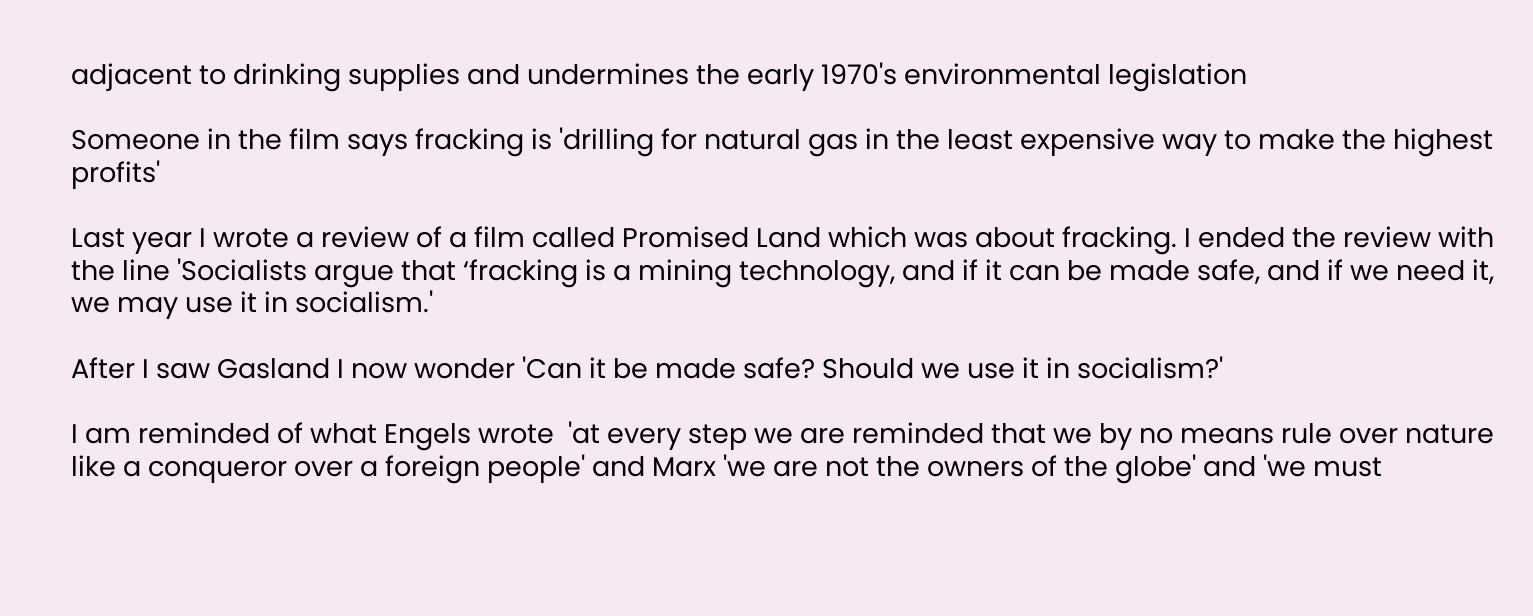adjacent to drinking supplies and undermines the early 1970's environmental legislation

Someone in the film says fracking is 'drilling for natural gas in the least expensive way to make the highest profits'

Last year I wrote a review of a film called Promised Land which was about fracking. I ended the review with the line 'Socialists argue that ‘fracking is a mining technology, and if it can be made safe, and if we need it, we may use it in socialism.'

After I saw Gasland I now wonder 'Can it be made safe? Should we use it in socialism?'

I am reminded of what Engels wrote  'at every step we are reminded that we by no means rule over nature like a conqueror over a foreign people' and Marx 'we are not the owners of the globe' and 'we must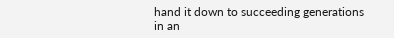hand it down to succeeding generations in an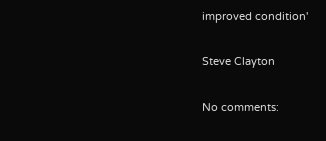improved condition'

Steve Clayton

No comments: